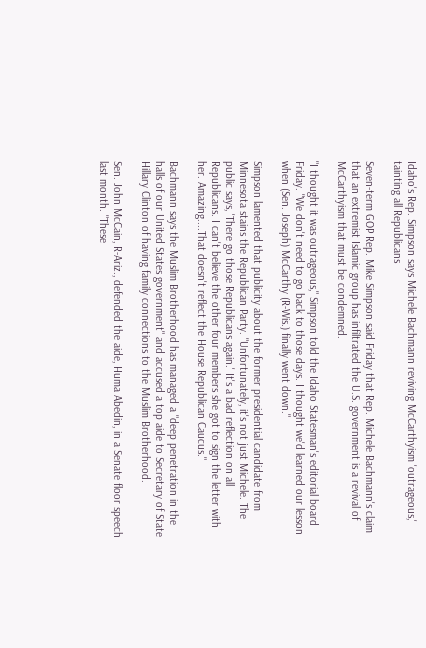Idaho's Rep. Simpson says Michele Bachmann reviving McCarthyism 'outrageous,' tainting all Republicans

Seven-term GOP Rep. Mike Simpson said Friday that Rep. Michele Bachmann's claim that an extremist Islamic group has infiltrated the U.S. government is a revival of McCarthyism that must be condemned.

"I thought it was outrageous," Simpson told the Idaho Statesman's editorial board Friday. "We don't need to go back to those days. I thought we'd learned our lesson when (Sen. Joseph) McCarthy (R-Wis.) finally went down."

Simpson lamented that publicity about the former presidential candidate from Minnesota stains the Republican Party. "Unfortunately, it's not just Michele. The public says, 'There go those Republicans again.' It's a bad reflection on all Republicans. I can't believe the other four members she got to sign the letter with her. Amazing....That doesn't reflect the House Republican Caucus."

Bachmann says the Muslim Brotherhood has managed a "deep penetration in the halls of our United States government" and accused a top aide to Secretary of State Hillary Clinton of having family connections to the Muslim Brotherhood.

Sen. John McCain, R-Ariz., defended the aide, Huma Abedin, in a Senate floor speech last month. "These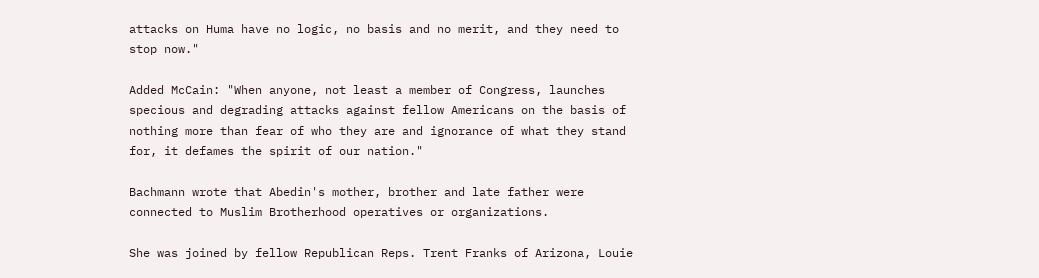attacks on Huma have no logic, no basis and no merit, and they need to stop now."

Added McCain: "When anyone, not least a member of Congress, launches specious and degrading attacks against fellow Americans on the basis of nothing more than fear of who they are and ignorance of what they stand for, it defames the spirit of our nation."

Bachmann wrote that Abedin's mother, brother and late father were connected to Muslim Brotherhood operatives or organizations.

She was joined by fellow Republican Reps. Trent Franks of Arizona, Louie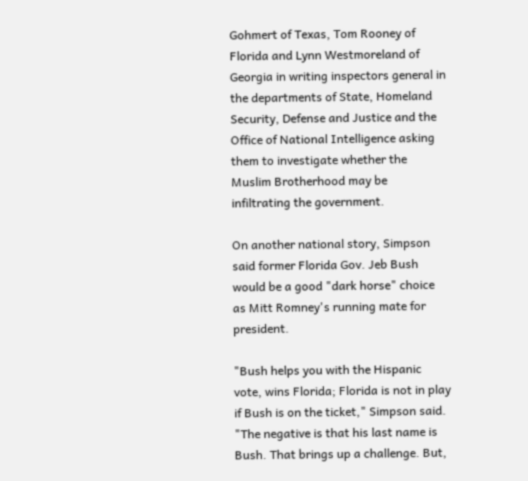Gohmert of Texas, Tom Rooney of Florida and Lynn Westmoreland of Georgia in writing inspectors general in the departments of State, Homeland Security, Defense and Justice and the Office of National Intelligence asking them to investigate whether the Muslim Brotherhood may be infiltrating the government.

On another national story, Simpson said former Florida Gov. Jeb Bush would be a good "dark horse" choice as Mitt Romney's running mate for president.

"Bush helps you with the Hispanic vote, wins Florida; Florida is not in play if Bush is on the ticket," Simpson said. "The negative is that his last name is Bush. That brings up a challenge. But,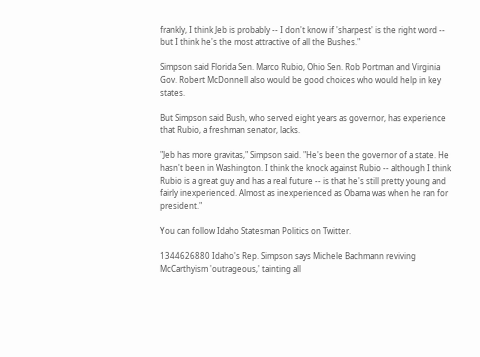frankly, I think Jeb is probably -- I don't know if 'sharpest' is the right word -- but I think he's the most attractive of all the Bushes."

Simpson said Florida Sen. Marco Rubio, Ohio Sen. Rob Portman and Virginia Gov. Robert McDonnell also would be good choices who would help in key states.

But Simpson said Bush, who served eight years as governor, has experience that Rubio, a freshman senator, lacks.

"Jeb has more gravitas," Simpson said. "He's been the governor of a state. He hasn't been in Washington. I think the knock against Rubio -- although I think Rubio is a great guy and has a real future -- is that he's still pretty young and fairly inexperienced. Almost as inexperienced as Obama was when he ran for president."

You can follow Idaho Statesman Politics on Twitter.

1344626880 Idaho's Rep. Simpson says Michele Bachmann reviving McCarthyism 'outrageous,' tainting all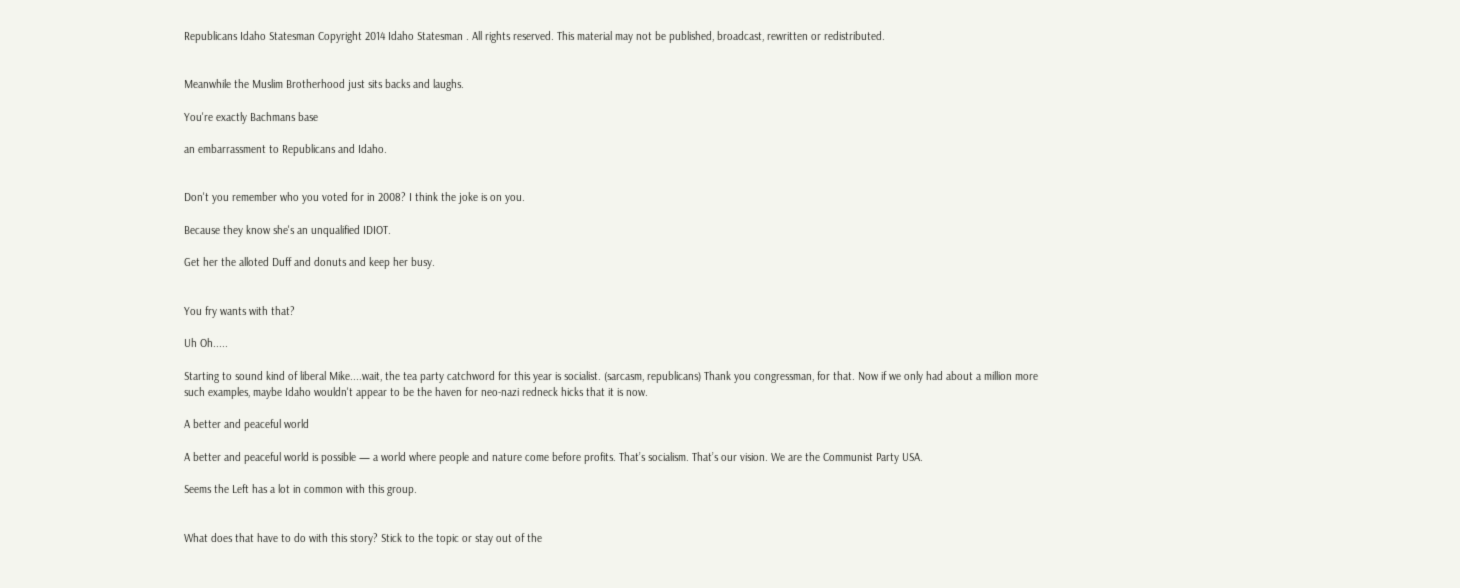Republicans Idaho Statesman Copyright 2014 Idaho Statesman . All rights reserved. This material may not be published, broadcast, rewritten or redistributed.


Meanwhile the Muslim Brotherhood just sits backs and laughs.

You're exactly Bachmans base

an embarrassment to Republicans and Idaho.


Don't you remember who you voted for in 2008? I think the joke is on you.

Because they know she's an unqualified IDIOT.

Get her the alloted Duff and donuts and keep her busy.


You fry wants with that?

Uh Oh.....

Starting to sound kind of liberal Mike....wait, the tea party catchword for this year is socialist. (sarcasm, republicans) Thank you congressman, for that. Now if we only had about a million more such examples, maybe Idaho wouldn't appear to be the haven for neo-nazi redneck hicks that it is now.

A better and peaceful world

A better and peaceful world is possible — a world where people and nature come before profits. That’s socialism. That’s our vision. We are the Communist Party USA.

Seems the Left has a lot in common with this group.


What does that have to do with this story? Stick to the topic or stay out of the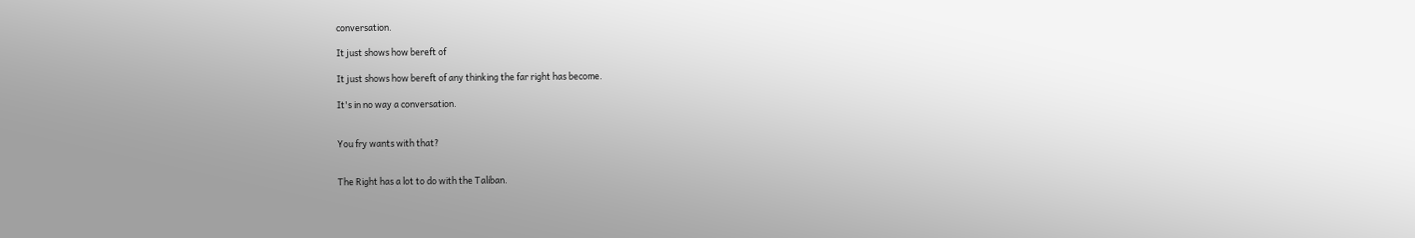conversation.

It just shows how bereft of

It just shows how bereft of any thinking the far right has become.

It's in no way a conversation.


You fry wants with that?


The Right has a lot to do with the Taliban.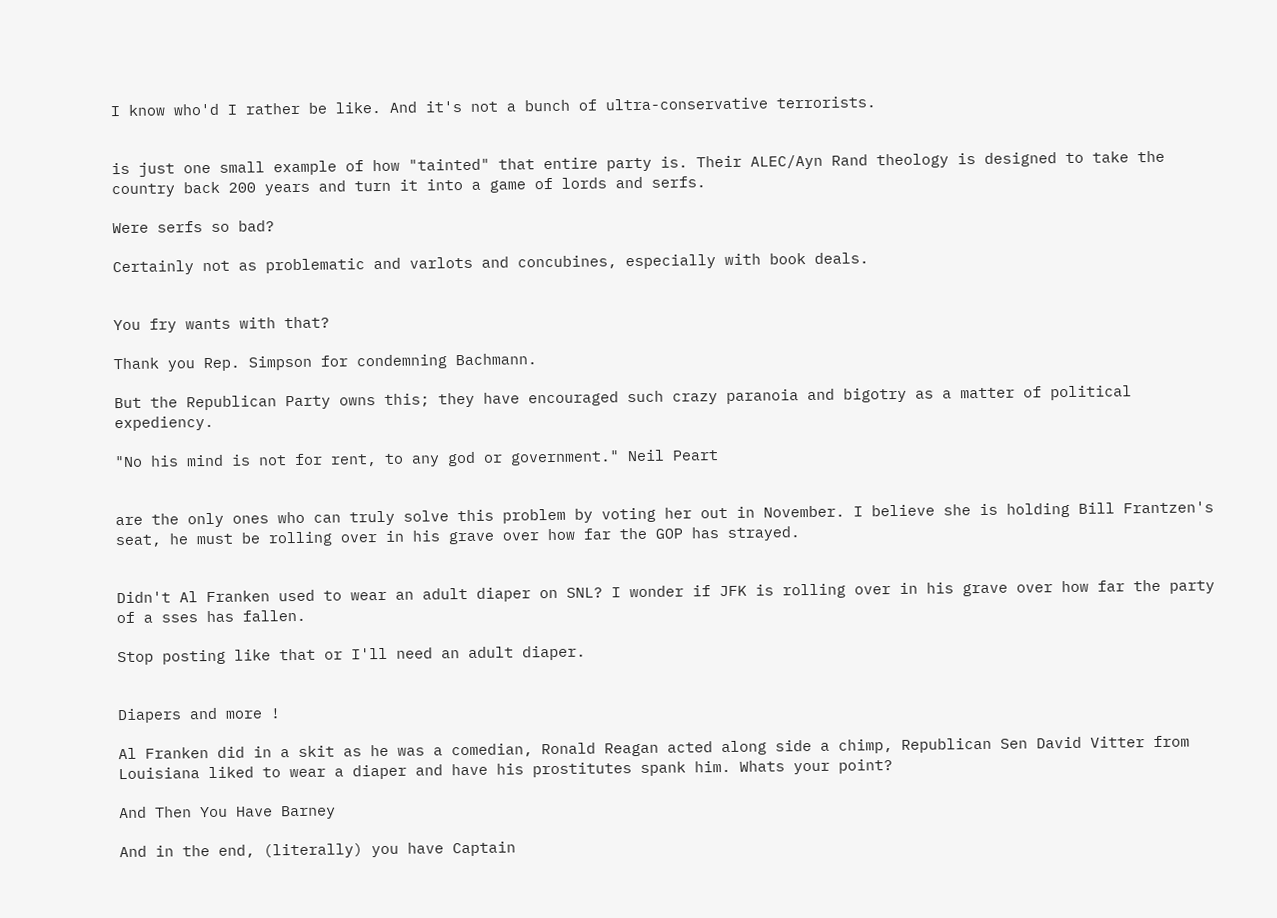I know who'd I rather be like. And it's not a bunch of ultra-conservative terrorists.


is just one small example of how "tainted" that entire party is. Their ALEC/Ayn Rand theology is designed to take the country back 200 years and turn it into a game of lords and serfs.

Were serfs so bad?

Certainly not as problematic and varlots and concubines, especially with book deals.


You fry wants with that?

Thank you Rep. Simpson for condemning Bachmann.

But the Republican Party owns this; they have encouraged such crazy paranoia and bigotry as a matter of political expediency.

"No his mind is not for rent, to any god or government." Neil Peart


are the only ones who can truly solve this problem by voting her out in November. I believe she is holding Bill Frantzen's seat, he must be rolling over in his grave over how far the GOP has strayed.


Didn't Al Franken used to wear an adult diaper on SNL? I wonder if JFK is rolling over in his grave over how far the party of a sses has fallen.

Stop posting like that or I'll need an adult diaper.


Diapers and more !

Al Franken did in a skit as he was a comedian, Ronald Reagan acted along side a chimp, Republican Sen David Vitter from Louisiana liked to wear a diaper and have his prostitutes spank him. Whats your point?

And Then You Have Barney

And in the end, (literally) you have Captain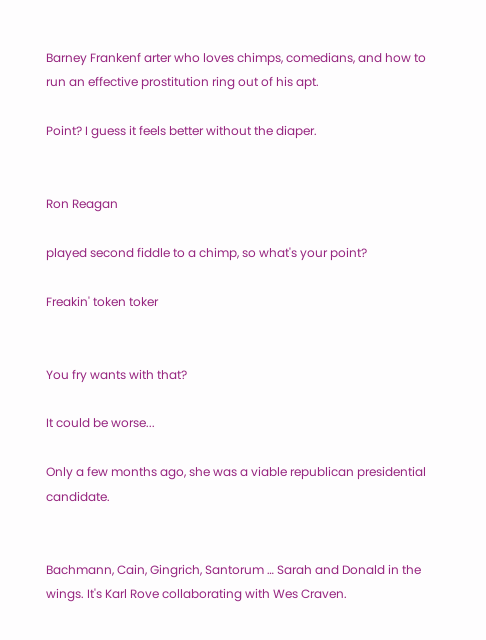Barney Frankenf arter who loves chimps, comedians, and how to run an effective prostitution ring out of his apt.

Point? I guess it feels better without the diaper.


Ron Reagan

played second fiddle to a chimp, so what's your point?

Freakin' token toker


You fry wants with that?

It could be worse...

Only a few months ago, she was a viable republican presidential candidate.


Bachmann, Cain, Gingrich, Santorum … Sarah and Donald in the wings. It's Karl Rove collaborating with Wes Craven.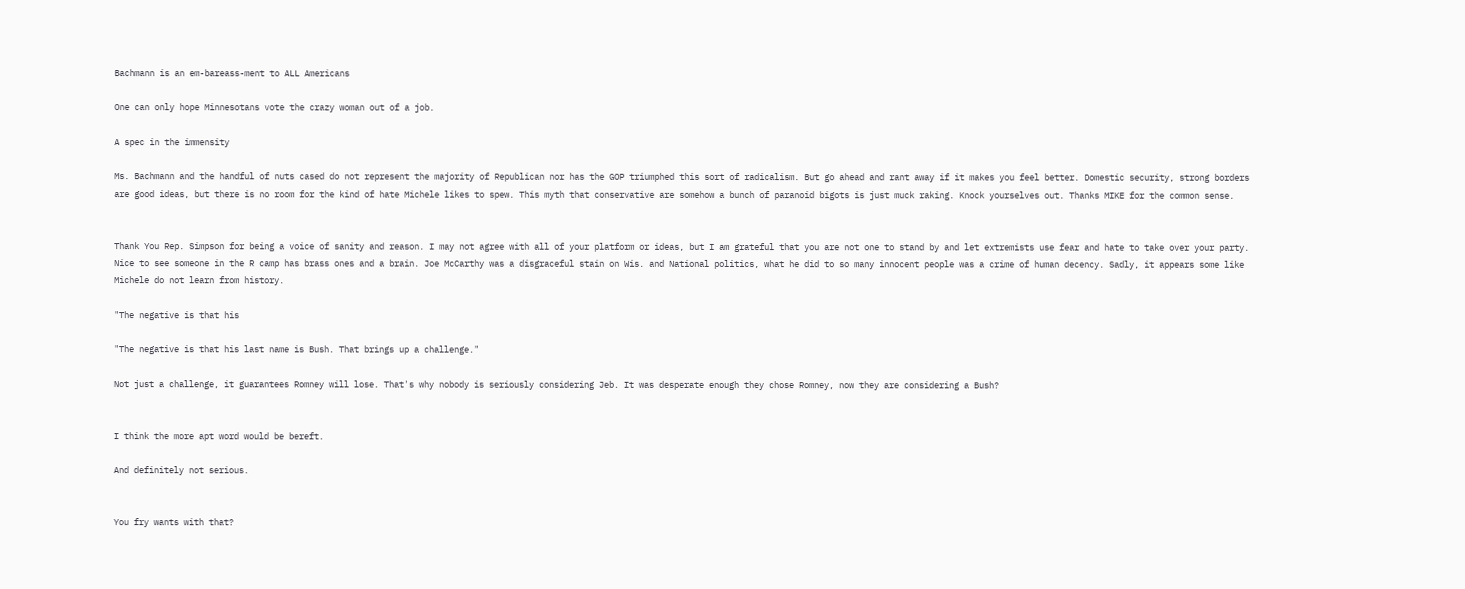Bachmann is an em-bareass-ment to ALL Americans

One can only hope Minnesotans vote the crazy woman out of a job.

A spec in the immensity

Ms. Bachmann and the handful of nuts cased do not represent the majority of Republican nor has the GOP triumphed this sort of radicalism. But go ahead and rant away if it makes you feel better. Domestic security, strong borders are good ideas, but there is no room for the kind of hate Michele likes to spew. This myth that conservative are somehow a bunch of paranoid bigots is just muck raking. Knock yourselves out. Thanks MIKE for the common sense.


Thank You Rep. Simpson for being a voice of sanity and reason. I may not agree with all of your platform or ideas, but I am grateful that you are not one to stand by and let extremists use fear and hate to take over your party. Nice to see someone in the R camp has brass ones and a brain. Joe McCarthy was a disgraceful stain on Wis. and National politics, what he did to so many innocent people was a crime of human decency. Sadly, it appears some like Michele do not learn from history.

"The negative is that his

"The negative is that his last name is Bush. That brings up a challenge."

Not just a challenge, it guarantees Romney will lose. That's why nobody is seriously considering Jeb. It was desperate enough they chose Romney, now they are considering a Bush?


I think the more apt word would be bereft.

And definitely not serious.


You fry wants with that?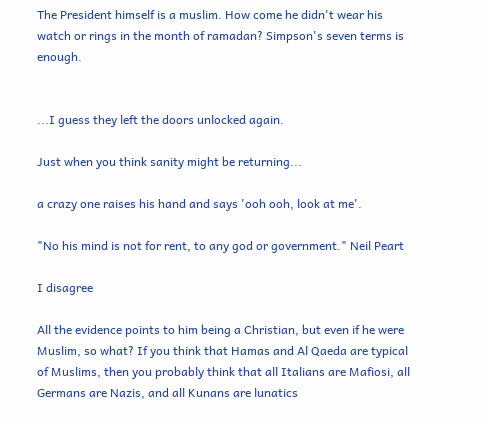The President himself is a muslim. How come he didn't wear his watch or rings in the month of ramadan? Simpson's seven terms is enough.


...I guess they left the doors unlocked again.

Just when you think sanity might be returning...

a crazy one raises his hand and says 'ooh ooh, look at me'.

"No his mind is not for rent, to any god or government." Neil Peart

I disagree

All the evidence points to him being a Christian, but even if he were Muslim, so what? If you think that Hamas and Al Qaeda are typical of Muslims, then you probably think that all Italians are Mafiosi, all Germans are Nazis, and all Kunans are lunatics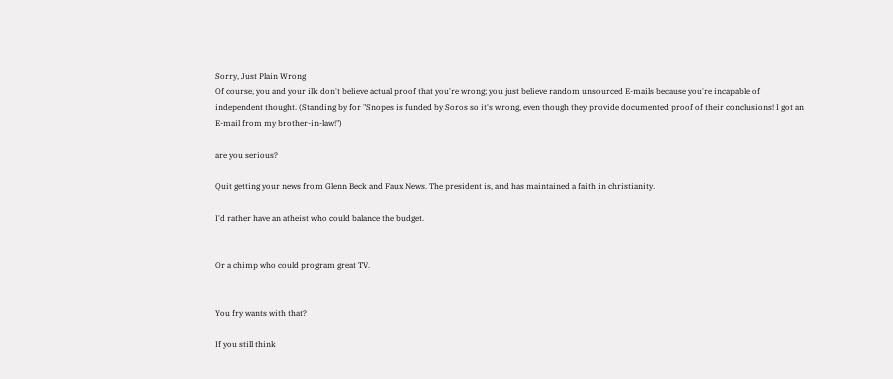Sorry, Just Plain Wrong
Of course, you and your ilk don't believe actual proof that you're wrong; you just believe random unsourced E-mails because you're incapable of independent thought. (Standing by for "Snopes is funded by Soros so it's wrong, even though they provide documented proof of their conclusions! I got an E-mail from my brother-in-law!")

are you serious?

Quit getting your news from Glenn Beck and Faux News. The president is, and has maintained a faith in christianity.

I'd rather have an atheist who could balance the budget.


Or a chimp who could program great TV.


You fry wants with that?

If you still think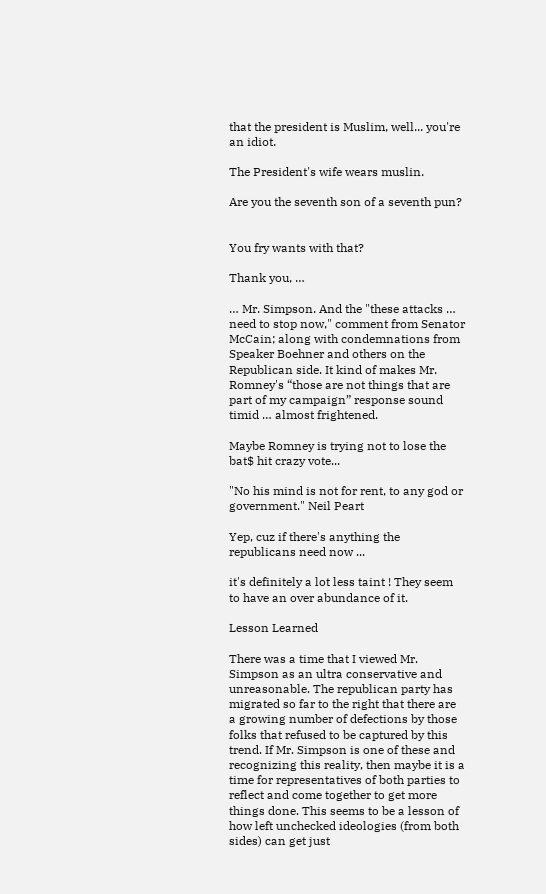that the president is Muslim, well... you're an idiot.

The President's wife wears muslin.

Are you the seventh son of a seventh pun?


You fry wants with that?

Thank you, …

… Mr. Simpson. And the "these attacks … need to stop now," comment from Senator McCain; along with condemnations from Speaker Boehner and others on the Republican side. It kind of makes Mr. Romney's “those are not things that are part of my campaign” response sound timid … almost frightened.

Maybe Romney is trying not to lose the bat$ hit crazy vote...

"No his mind is not for rent, to any god or government." Neil Peart

Yep, cuz if there's anything the republicans need now ...

it's definitely a lot less taint ! They seem to have an over abundance of it.

Lesson Learned

There was a time that I viewed Mr. Simpson as an ultra conservative and unreasonable. The republican party has migrated so far to the right that there are a growing number of defections by those folks that refused to be captured by this trend. If Mr. Simpson is one of these and recognizing this reality, then maybe it is a time for representatives of both parties to reflect and come together to get more things done. This seems to be a lesson of how left unchecked ideologies (from both sides) can get just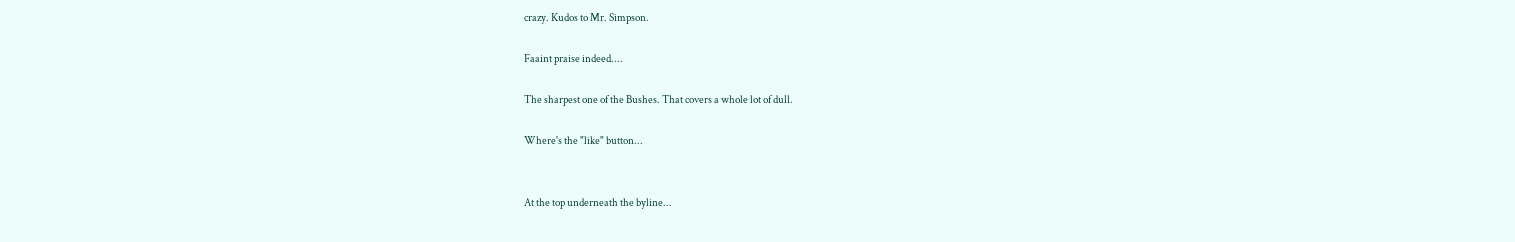crazy. Kudos to Mr. Simpson.

Faaint praise indeed....

The sharpest one of the Bushes. That covers a whole lot of dull.

Where's the "like" button...


At the top underneath the byline...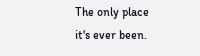The only place it's ever been.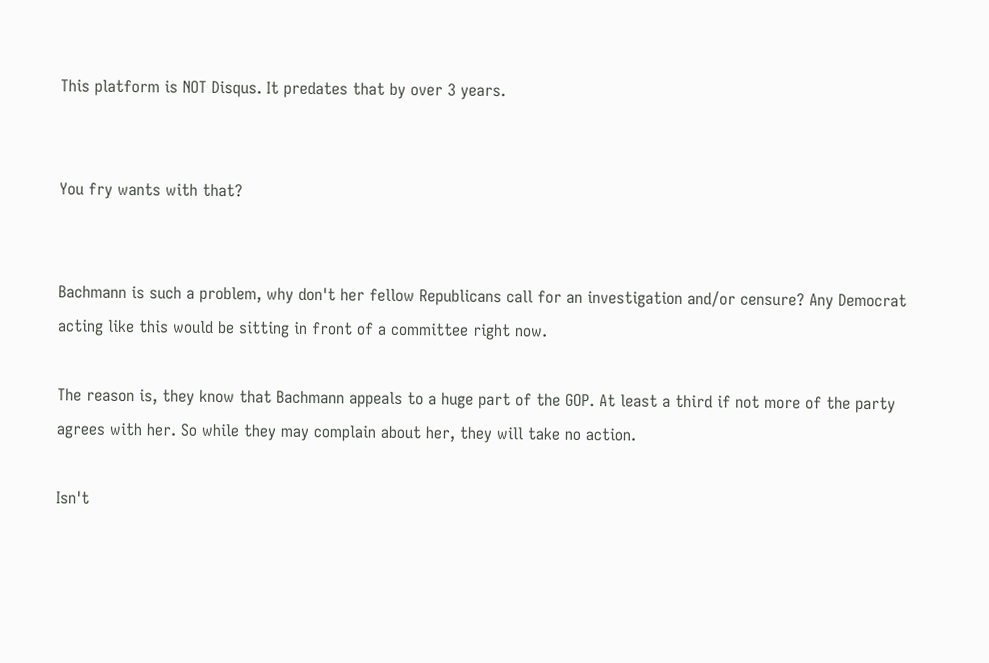This platform is NOT Disqus. It predates that by over 3 years.


You fry wants with that?


Bachmann is such a problem, why don't her fellow Republicans call for an investigation and/or censure? Any Democrat acting like this would be sitting in front of a committee right now.

The reason is, they know that Bachmann appeals to a huge part of the GOP. At least a third if not more of the party agrees with her. So while they may complain about her, they will take no action.

Isn't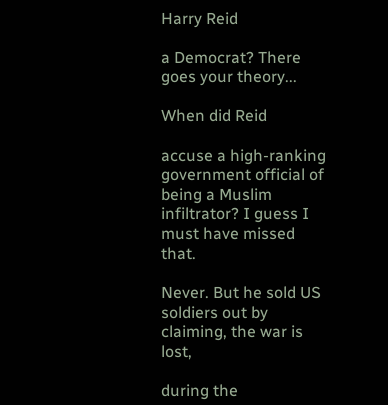Harry Reid

a Democrat? There goes your theory...

When did Reid

accuse a high-ranking government official of being a Muslim infiltrator? I guess I must have missed that.

Never. But he sold US soldiers out by claiming, the war is lost,

during the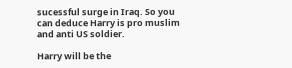sucessful surge in Iraq. So you can deduce Harry is pro muslim and anti US soldier.

Harry will be the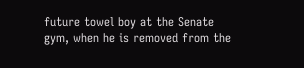future towel boy at the Senate gym, when he is removed from the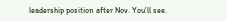leadership position after Nov. You'll see.